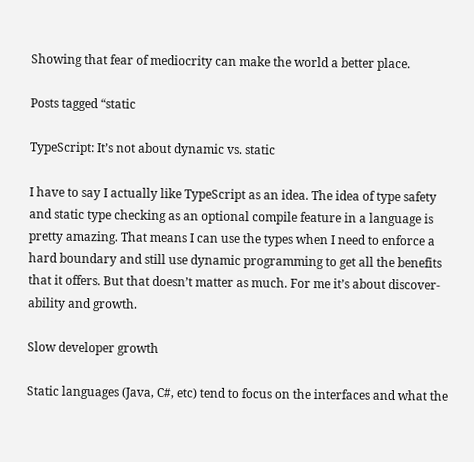Showing that fear of mediocrity can make the world a better place.

Posts tagged “static

TypeScript: It’s not about dynamic vs. static

I have to say I actually like TypeScript as an idea. The idea of type safety and static type checking as an optional compile feature in a language is pretty amazing. That means I can use the types when I need to enforce a hard boundary and still use dynamic programming to get all the benefits that it offers. But that doesn’t matter as much. For me it’s about discover-ability and growth.

Slow developer growth

Static languages (Java, C#, etc) tend to focus on the interfaces and what the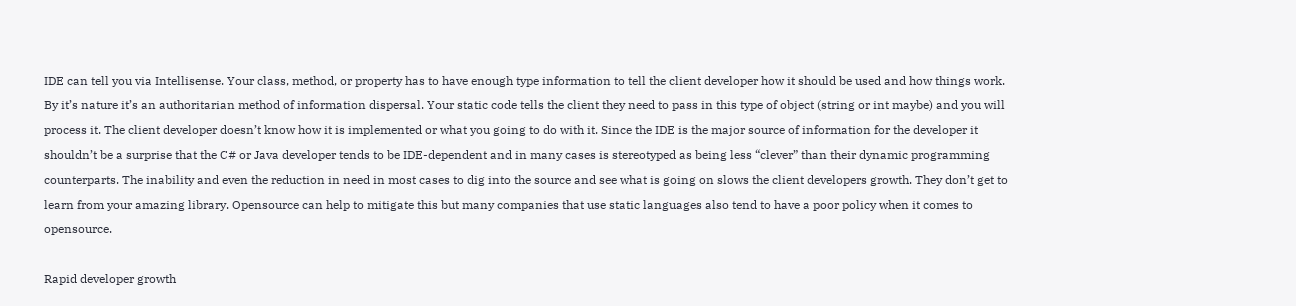IDE can tell you via Intellisense. Your class, method, or property has to have enough type information to tell the client developer how it should be used and how things work. By it’s nature it’s an authoritarian method of information dispersal. Your static code tells the client they need to pass in this type of object (string or int maybe) and you will process it. The client developer doesn’t know how it is implemented or what you going to do with it. Since the IDE is the major source of information for the developer it shouldn’t be a surprise that the C# or Java developer tends to be IDE-dependent and in many cases is stereotyped as being less “clever” than their dynamic programming counterparts. The inability and even the reduction in need in most cases to dig into the source and see what is going on slows the client developers growth. They don’t get to learn from your amazing library. Opensource can help to mitigate this but many companies that use static languages also tend to have a poor policy when it comes to opensource.

Rapid developer growth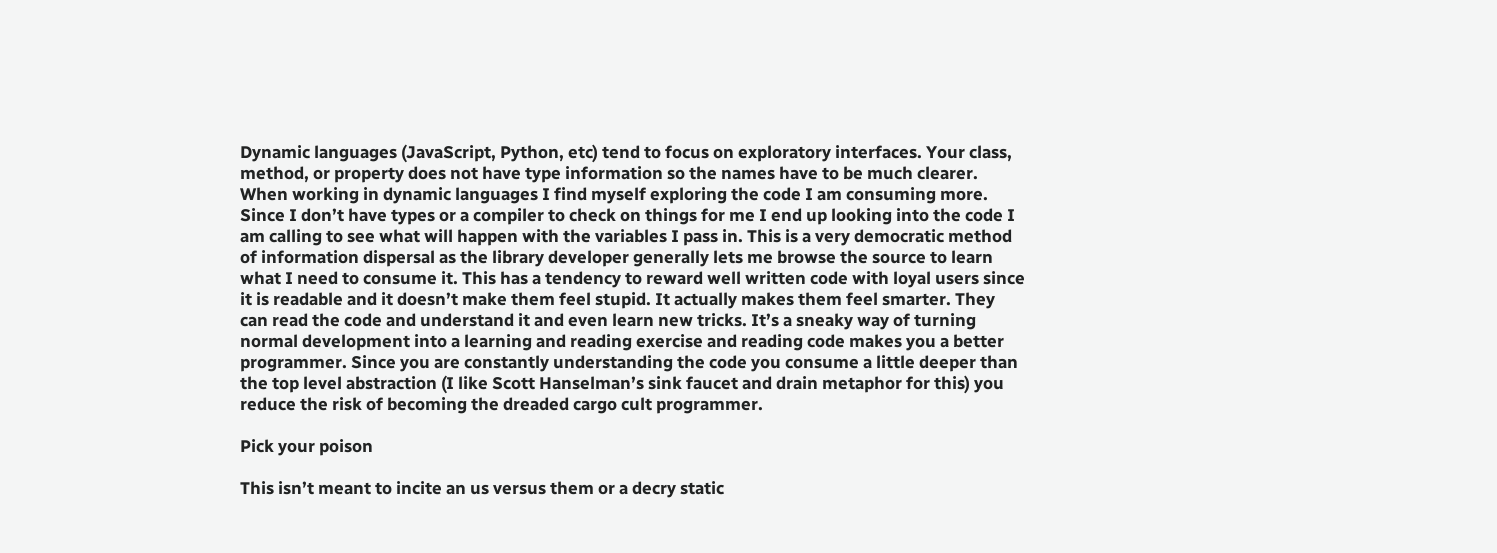Dynamic languages (JavaScript, Python, etc) tend to focus on exploratory interfaces. Your class, method, or property does not have type information so the names have to be much clearer. When working in dynamic languages I find myself exploring the code I am consuming more. Since I don’t have types or a compiler to check on things for me I end up looking into the code I am calling to see what will happen with the variables I pass in. This is a very democratic method of information dispersal as the library developer generally lets me browse the source to learn what I need to consume it. This has a tendency to reward well written code with loyal users since it is readable and it doesn’t make them feel stupid. It actually makes them feel smarter. They can read the code and understand it and even learn new tricks. It’s a sneaky way of turning normal development into a learning and reading exercise and reading code makes you a better programmer. Since you are constantly understanding the code you consume a little deeper than the top level abstraction (I like Scott Hanselman’s sink faucet and drain metaphor for this) you reduce the risk of becoming the dreaded cargo cult programmer.

Pick your poison

This isn’t meant to incite an us versus them or a decry static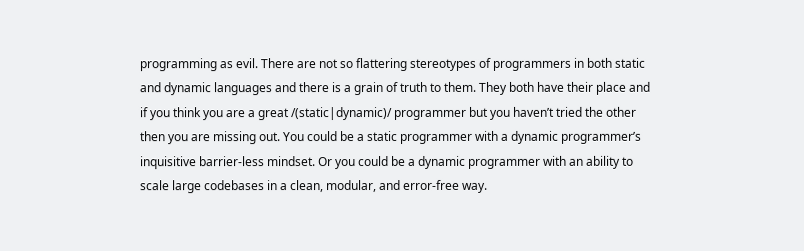programming as evil. There are not so flattering stereotypes of programmers in both static and dynamic languages and there is a grain of truth to them. They both have their place and if you think you are a great /(static|dynamic)/ programmer but you haven’t tried the other then you are missing out. You could be a static programmer with a dynamic programmer’s inquisitive barrier-less mindset. Or you could be a dynamic programmer with an ability to scale large codebases in a clean, modular, and error-free way.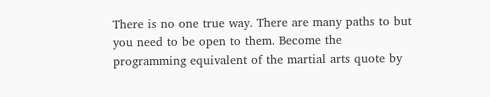There is no one true way. There are many paths to but you need to be open to them. Become the programming equivalent of the martial arts quote by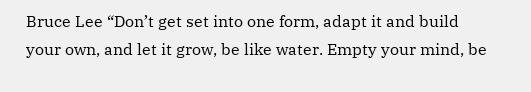Bruce Lee “Don’t get set into one form, adapt it and build your own, and let it grow, be like water. Empty your mind, be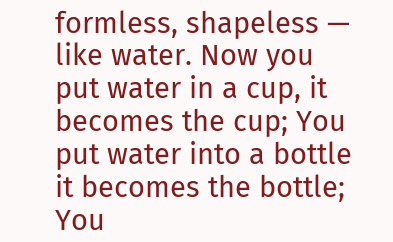formless, shapeless — like water. Now you put water in a cup, it becomes the cup; You put water into a bottle it becomes the bottle; You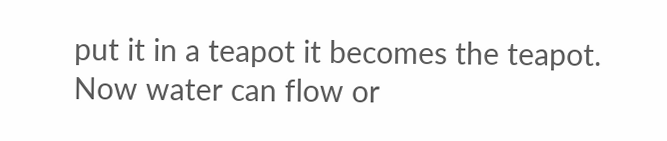put it in a teapot it becomes the teapot. Now water can flow or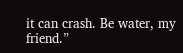it can crash. Be water, my friend.”